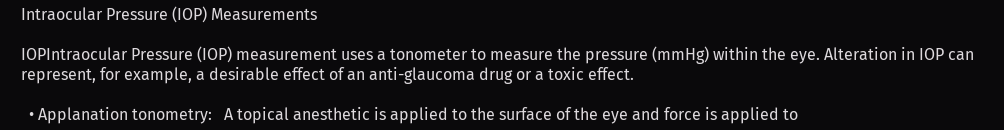Intraocular Pressure (IOP) Measurements

IOPIntraocular Pressure (IOP) measurement uses a tonometer to measure the pressure (mmHg) within the eye. Alteration in IOP can represent, for example, a desirable effect of an anti-glaucoma drug or a toxic effect.

  • Applanation tonometry:   A topical anesthetic is applied to the surface of the eye and force is applied to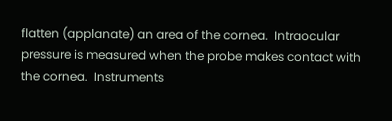flatten (applanate) an area of the cornea.  Intraocular pressure is measured when the probe makes contact with the cornea.  Instruments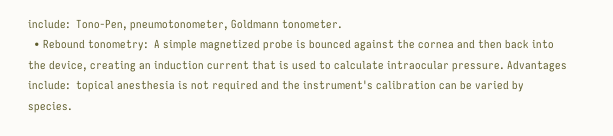include:  Tono-Pen, pneumotonometer, Goldmann tonometer.
  • Rebound tonometry:  A simple magnetized probe is bounced against the cornea and then back into the device, creating an induction current that is used to calculate intraocular pressure. Advantages include:  topical anesthesia is not required and the instrument's calibration can be varied by species.